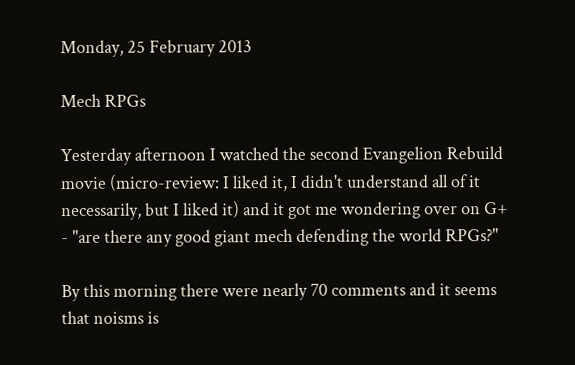Monday, 25 February 2013

Mech RPGs

Yesterday afternoon I watched the second Evangelion Rebuild movie (micro-review: I liked it, I didn't understand all of it necessarily, but I liked it) and it got me wondering over on G+ - "are there any good giant mech defending the world RPGs?"

By this morning there were nearly 70 comments and it seems that noisms is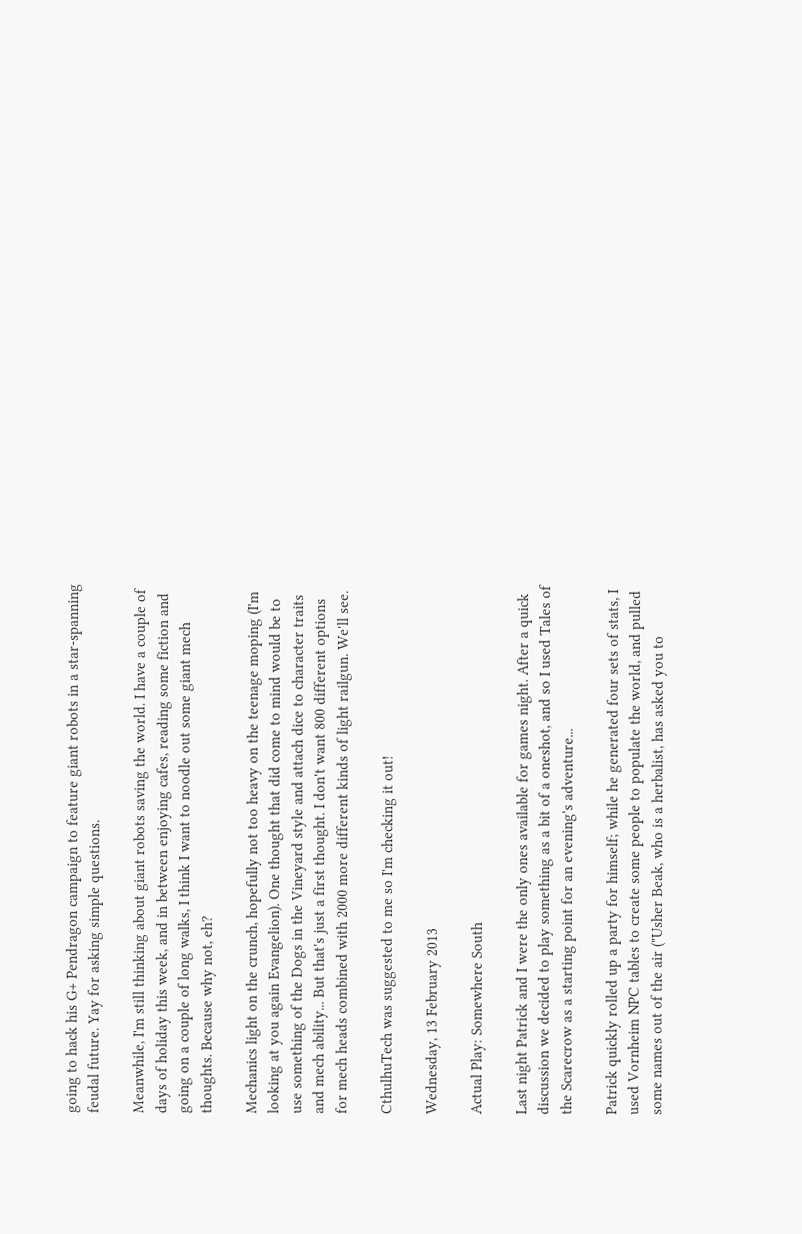going to hack his G+ Pendragon campaign to feature giant robots in a star-spanning feudal future. Yay for asking simple questions.

Meanwhile, I'm still thinking about giant robots saving the world. I have a couple of days of holiday this week, and in between enjoying cafes, reading some fiction and going on a couple of long walks, I think I want to noodle out some giant mech thoughts. Because why not, eh?

Mechanics light on the crunch, hopefully not too heavy on the teenage moping (I'm looking at you again Evangelion). One thought that did come to mind would be to use something of the Dogs in the Vineyard style and attach dice to character traits and mech ability... But that's just a first thought. I don't want 800 different options for mech heads combined with 2000 more different kinds of light railgun. We'll see.

CthulhuTech was suggested to me so I'm checking it out!

Wednesday, 13 February 2013

Actual Play: Somewhere South

Last night Patrick and I were the only ones available for games night. After a quick discussion we decided to play something as a bit of a oneshot, and so I used Tales of the Scarecrow as a starting point for an evening's adventure...

Patrick quickly rolled up a party for himself; while he generated four sets of stats, I used Vornheim NPC tables to create some people to populate the world, and pulled some names out of the air ("Usher Beak, who is a herbalist, has asked you to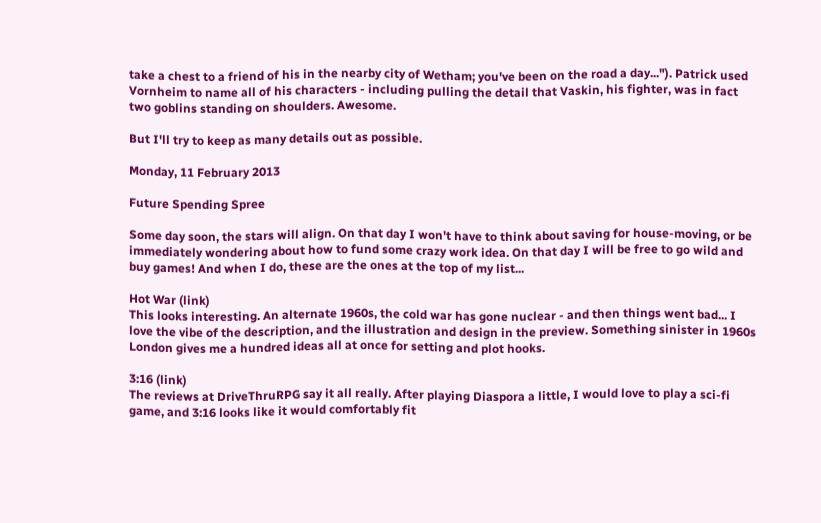take a chest to a friend of his in the nearby city of Wetham; you've been on the road a day..."). Patrick used Vornheim to name all of his characters - including pulling the detail that Vaskin, his fighter, was in fact two goblins standing on shoulders. Awesome.

But I'll try to keep as many details out as possible.

Monday, 11 February 2013

Future Spending Spree

Some day soon, the stars will align. On that day I won't have to think about saving for house-moving, or be immediately wondering about how to fund some crazy work idea. On that day I will be free to go wild and buy games! And when I do, these are the ones at the top of my list...

Hot War (link)
This looks interesting. An alternate 1960s, the cold war has gone nuclear - and then things went bad... I love the vibe of the description, and the illustration and design in the preview. Something sinister in 1960s London gives me a hundred ideas all at once for setting and plot hooks.

3:16 (link)
The reviews at DriveThruRPG say it all really. After playing Diaspora a little, I would love to play a sci-fi game, and 3:16 looks like it would comfortably fit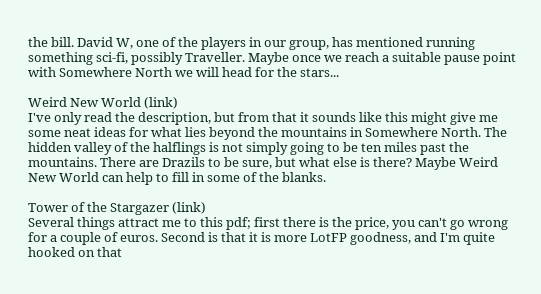the bill. David W, one of the players in our group, has mentioned running something sci-fi, possibly Traveller. Maybe once we reach a suitable pause point with Somewhere North we will head for the stars...

Weird New World (link)
I've only read the description, but from that it sounds like this might give me some neat ideas for what lies beyond the mountains in Somewhere North. The hidden valley of the halflings is not simply going to be ten miles past the mountains. There are Drazils to be sure, but what else is there? Maybe Weird New World can help to fill in some of the blanks.

Tower of the Stargazer (link)
Several things attract me to this pdf; first there is the price, you can't go wrong for a couple of euros. Second is that it is more LotFP goodness, and I'm quite hooked on that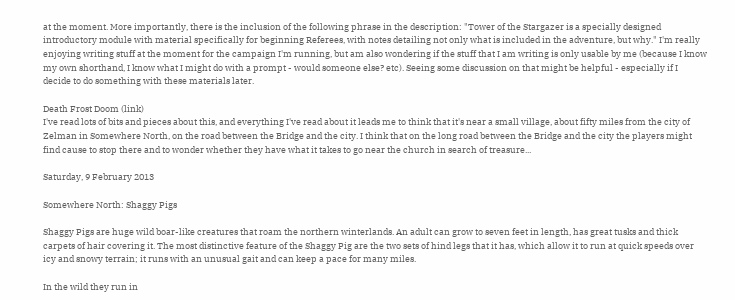at the moment. More importantly, there is the inclusion of the following phrase in the description: "Tower of the Stargazer is a specially designed introductory module with material specifically for beginning Referees, with notes detailing not only what is included in the adventure, but why." I'm really enjoying writing stuff at the moment for the campaign I'm running, but am also wondering if the stuff that I am writing is only usable by me (because I know my own shorthand, I know what I might do with a prompt - would someone else? etc). Seeing some discussion on that might be helpful - especially if I decide to do something with these materials later.

Death Frost Doom (link)
I've read lots of bits and pieces about this, and everything I've read about it leads me to think that it's near a small village, about fifty miles from the city of Zelman in Somewhere North, on the road between the Bridge and the city. I think that on the long road between the Bridge and the city the players might find cause to stop there and to wonder whether they have what it takes to go near the church in search of treasure...

Saturday, 9 February 2013

Somewhere North: Shaggy Pigs

Shaggy Pigs are huge wild boar-like creatures that roam the northern winterlands. An adult can grow to seven feet in length, has great tusks and thick carpets of hair covering it. The most distinctive feature of the Shaggy Pig are the two sets of hind legs that it has, which allow it to run at quick speeds over icy and snowy terrain; it runs with an unusual gait and can keep a pace for many miles.

In the wild they run in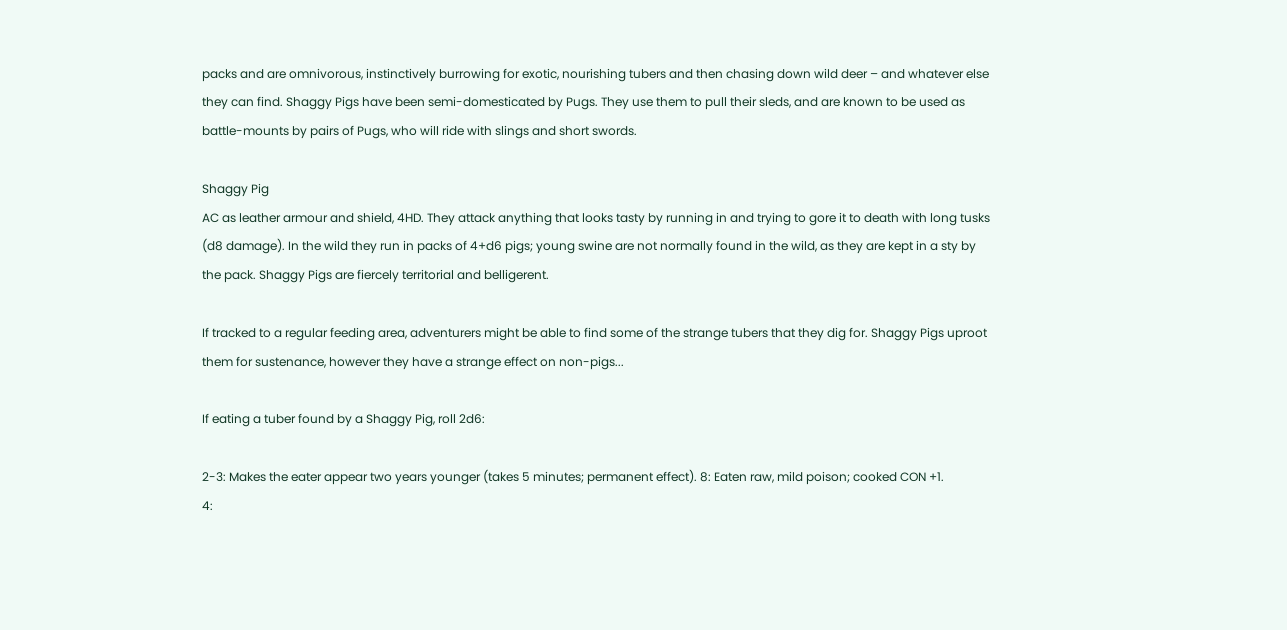packs and are omnivorous, instinctively burrowing for exotic, nourishing tubers and then chasing down wild deer – and whatever else they can find. Shaggy Pigs have been semi-domesticated by Pugs. They use them to pull their sleds, and are known to be used as battle-mounts by pairs of Pugs, who will ride with slings and short swords.

Shaggy Pig
AC as leather armour and shield, 4HD. They attack anything that looks tasty by running in and trying to gore it to death with long tusks (d8 damage). In the wild they run in packs of 4+d6 pigs; young swine are not normally found in the wild, as they are kept in a sty by the pack. Shaggy Pigs are fiercely territorial and belligerent.

If tracked to a regular feeding area, adventurers might be able to find some of the strange tubers that they dig for. Shaggy Pigs uproot them for sustenance, however they have a strange effect on non-pigs...

If eating a tuber found by a Shaggy Pig, roll 2d6:

2-3: Makes the eater appear two years younger (takes 5 minutes; permanent effect). 8: Eaten raw, mild poison; cooked CON +1.
4: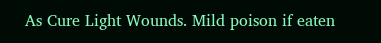As Cure Light Wounds. Mild poison if eaten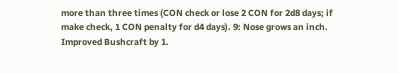more than three times (CON check or lose 2 CON for 2d8 days; if make check, 1 CON penalty for d4 days). 9: Nose grows an inch. Improved Bushcraft by 1.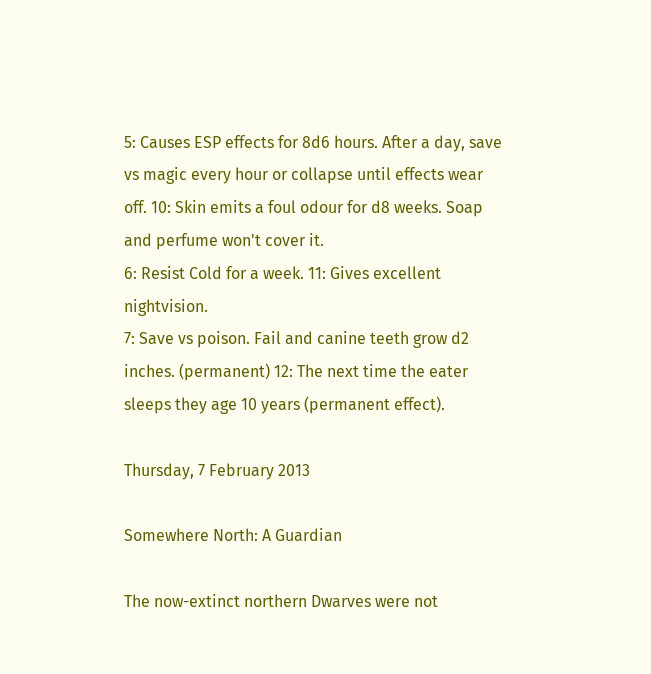5: Causes ESP effects for 8d6 hours. After a day, save vs magic every hour or collapse until effects wear off. 10: Skin emits a foul odour for d8 weeks. Soap and perfume won't cover it.
6: Resist Cold for a week. 11: Gives excellent nightvision.
7: Save vs poison. Fail and canine teeth grow d2 inches. (permanent) 12: The next time the eater sleeps they age 10 years (permanent effect).

Thursday, 7 February 2013

Somewhere North: A Guardian

The now-extinct northern Dwarves were not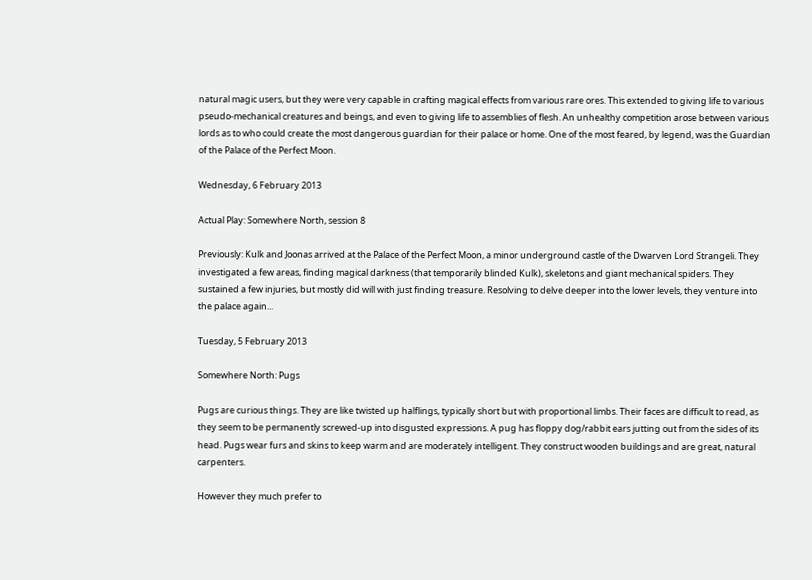natural magic users, but they were very capable in crafting magical effects from various rare ores. This extended to giving life to various pseudo-mechanical creatures and beings, and even to giving life to assemblies of flesh. An unhealthy competition arose between various lords as to who could create the most dangerous guardian for their palace or home. One of the most feared, by legend, was the Guardian of the Palace of the Perfect Moon.

Wednesday, 6 February 2013

Actual Play: Somewhere North, session 8

Previously: Kulk and Joonas arrived at the Palace of the Perfect Moon, a minor underground castle of the Dwarven Lord Strangeli. They investigated a few areas, finding magical darkness (that temporarily blinded Kulk), skeletons and giant mechanical spiders. They sustained a few injuries, but mostly did will with just finding treasure. Resolving to delve deeper into the lower levels, they venture into the palace again...

Tuesday, 5 February 2013

Somewhere North: Pugs

Pugs are curious things. They are like twisted up halflings, typically short but with proportional limbs. Their faces are difficult to read, as they seem to be permanently screwed-up into disgusted expressions. A pug has floppy dog/rabbit ears jutting out from the sides of its head. Pugs wear furs and skins to keep warm and are moderately intelligent. They construct wooden buildings and are great, natural carpenters.

However they much prefer to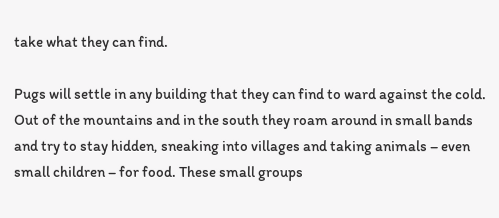take what they can find.

Pugs will settle in any building that they can find to ward against the cold. Out of the mountains and in the south they roam around in small bands and try to stay hidden, sneaking into villages and taking animals – even small children – for food. These small groups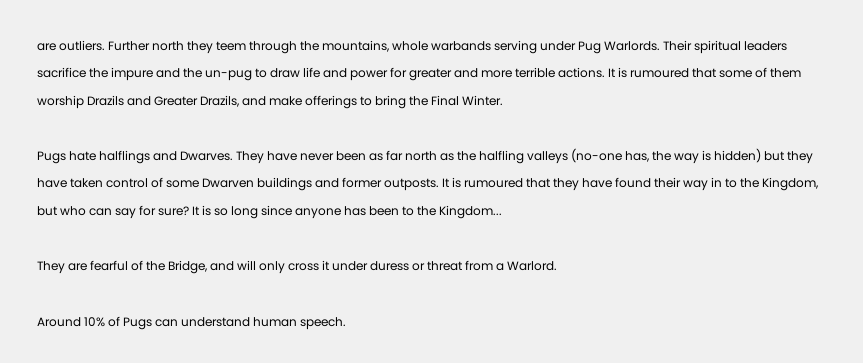are outliers. Further north they teem through the mountains, whole warbands serving under Pug Warlords. Their spiritual leaders sacrifice the impure and the un-pug to draw life and power for greater and more terrible actions. It is rumoured that some of them worship Drazils and Greater Drazils, and make offerings to bring the Final Winter.

Pugs hate halflings and Dwarves. They have never been as far north as the halfling valleys (no-one has, the way is hidden) but they have taken control of some Dwarven buildings and former outposts. It is rumoured that they have found their way in to the Kingdom, but who can say for sure? It is so long since anyone has been to the Kingdom...

They are fearful of the Bridge, and will only cross it under duress or threat from a Warlord.

Around 10% of Pugs can understand human speech.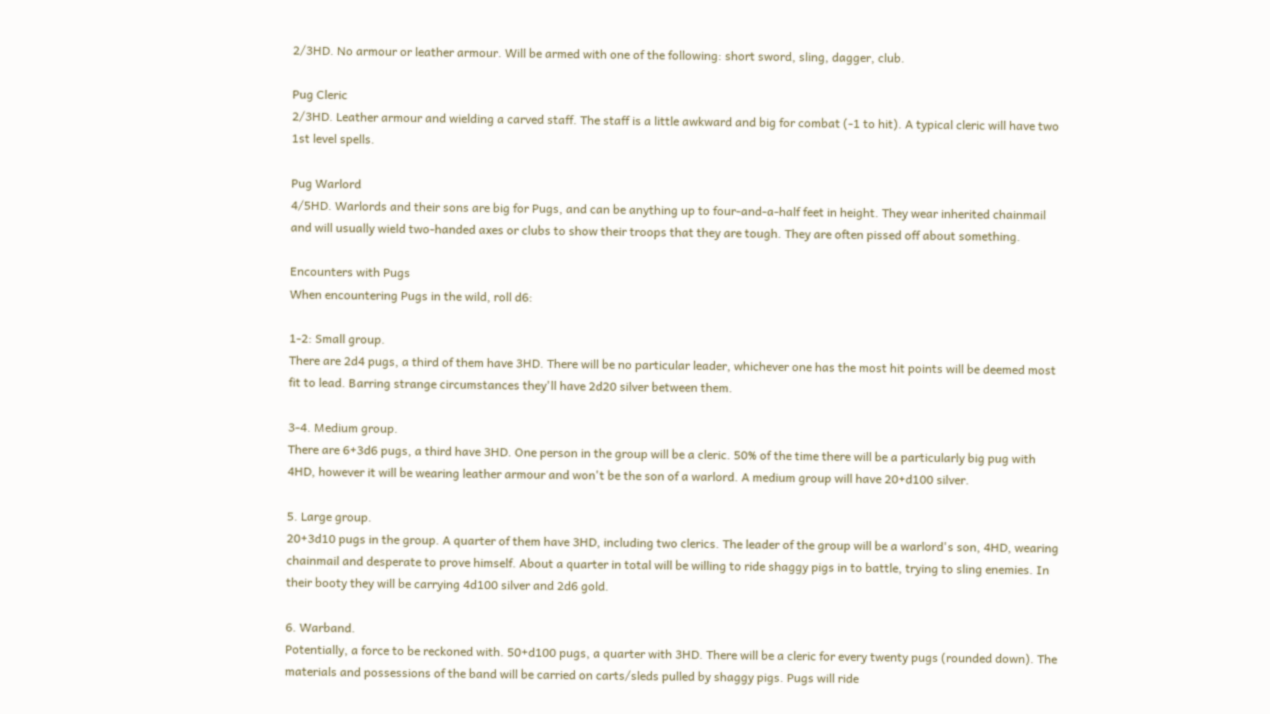2/3HD. No armour or leather armour. Will be armed with one of the following: short sword, sling, dagger, club.

Pug Cleric
2/3HD. Leather armour and wielding a carved staff. The staff is a little awkward and big for combat (-1 to hit). A typical cleric will have two 1st level spells.

Pug Warlord
4/5HD. Warlords and their sons are big for Pugs, and can be anything up to four-and-a-half feet in height. They wear inherited chainmail and will usually wield two-handed axes or clubs to show their troops that they are tough. They are often pissed off about something.

Encounters with Pugs
When encountering Pugs in the wild, roll d6:

1-2: Small group.
There are 2d4 pugs, a third of them have 3HD. There will be no particular leader, whichever one has the most hit points will be deemed most fit to lead. Barring strange circumstances they'll have 2d20 silver between them.

3-4. Medium group.
There are 6+3d6 pugs, a third have 3HD. One person in the group will be a cleric. 50% of the time there will be a particularly big pug with 4HD, however it will be wearing leather armour and won't be the son of a warlord. A medium group will have 20+d100 silver.

5. Large group.
20+3d10 pugs in the group. A quarter of them have 3HD, including two clerics. The leader of the group will be a warlord's son, 4HD, wearing chainmail and desperate to prove himself. About a quarter in total will be willing to ride shaggy pigs in to battle, trying to sling enemies. In their booty they will be carrying 4d100 silver and 2d6 gold.

6. Warband.
Potentially, a force to be reckoned with. 50+d100 pugs, a quarter with 3HD. There will be a cleric for every twenty pugs (rounded down). The materials and possessions of the band will be carried on carts/sleds pulled by shaggy pigs. Pugs will ride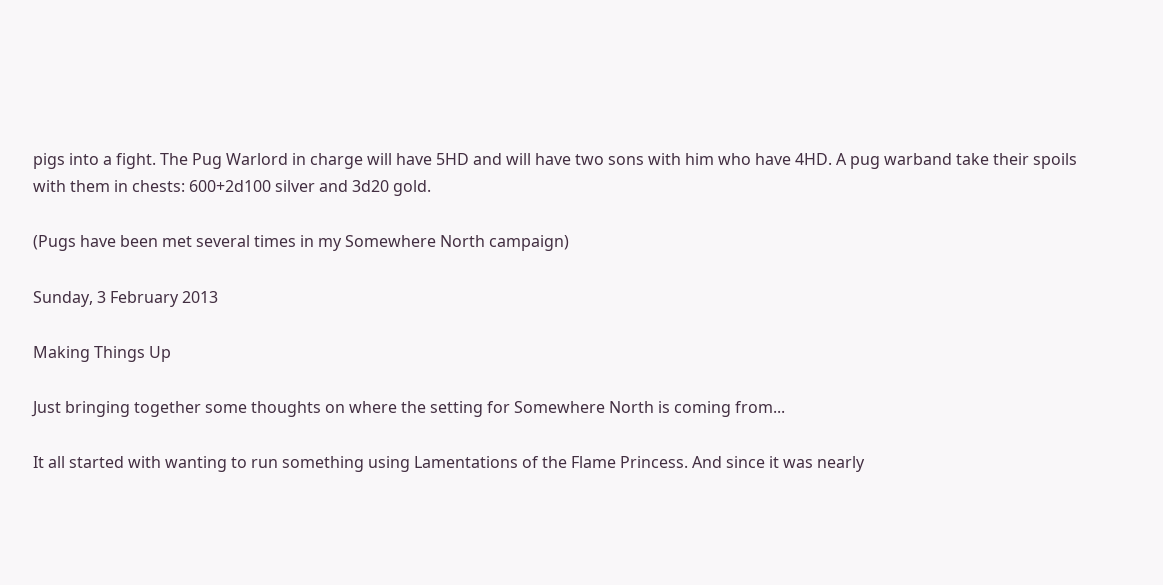pigs into a fight. The Pug Warlord in charge will have 5HD and will have two sons with him who have 4HD. A pug warband take their spoils with them in chests: 600+2d100 silver and 3d20 gold.

(Pugs have been met several times in my Somewhere North campaign)

Sunday, 3 February 2013

Making Things Up

Just bringing together some thoughts on where the setting for Somewhere North is coming from...

It all started with wanting to run something using Lamentations of the Flame Princess. And since it was nearly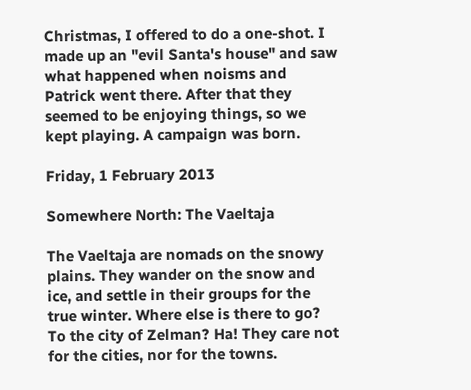Christmas, I offered to do a one-shot. I made up an "evil Santa's house" and saw what happened when noisms and Patrick went there. After that they seemed to be enjoying things, so we kept playing. A campaign was born.

Friday, 1 February 2013

Somewhere North: The Vaeltaja

The Vaeltaja are nomads on the snowy plains. They wander on the snow and ice, and settle in their groups for the true winter. Where else is there to go? To the city of Zelman? Ha! They care not for the cities, nor for the towns.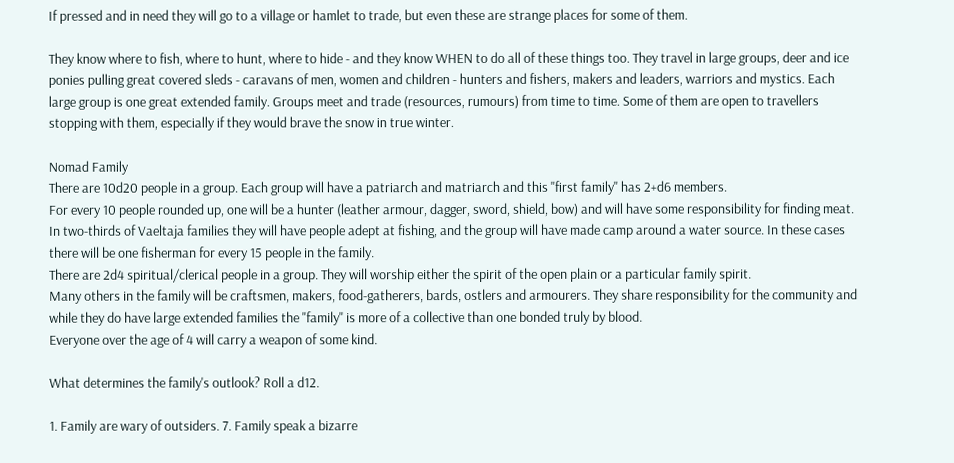If pressed and in need they will go to a village or hamlet to trade, but even these are strange places for some of them.

They know where to fish, where to hunt, where to hide - and they know WHEN to do all of these things too. They travel in large groups, deer and ice ponies pulling great covered sleds - caravans of men, women and children - hunters and fishers, makers and leaders, warriors and mystics. Each large group is one great extended family. Groups meet and trade (resources, rumours) from time to time. Some of them are open to travellers stopping with them, especially if they would brave the snow in true winter.

Nomad Family
There are 10d20 people in a group. Each group will have a patriarch and matriarch and this "first family" has 2+d6 members.
For every 10 people rounded up, one will be a hunter (leather armour, dagger, sword, shield, bow) and will have some responsibility for finding meat. In two-thirds of Vaeltaja families they will have people adept at fishing, and the group will have made camp around a water source. In these cases there will be one fisherman for every 15 people in the family.
There are 2d4 spiritual/clerical people in a group. They will worship either the spirit of the open plain or a particular family spirit.
Many others in the family will be craftsmen, makers, food-gatherers, bards, ostlers and armourers. They share responsibility for the community and while they do have large extended families the "family" is more of a collective than one bonded truly by blood.
Everyone over the age of 4 will carry a weapon of some kind.

What determines the family's outlook? Roll a d12.

1. Family are wary of outsiders. 7. Family speak a bizarre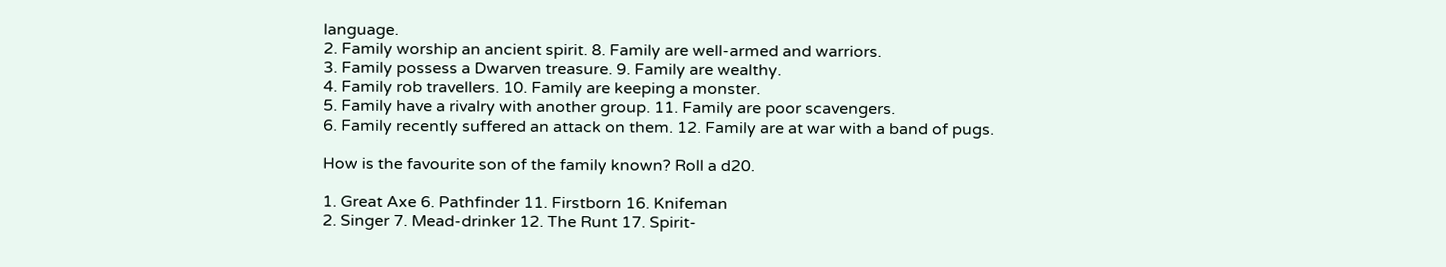language.
2. Family worship an ancient spirit. 8. Family are well-armed and warriors.
3. Family possess a Dwarven treasure. 9. Family are wealthy.
4. Family rob travellers. 10. Family are keeping a monster.
5. Family have a rivalry with another group. 11. Family are poor scavengers.
6. Family recently suffered an attack on them. 12. Family are at war with a band of pugs.

How is the favourite son of the family known? Roll a d20.

1. Great Axe 6. Pathfinder 11. Firstborn 16. Knifeman
2. Singer 7. Mead-drinker 12. The Runt 17. Spirit-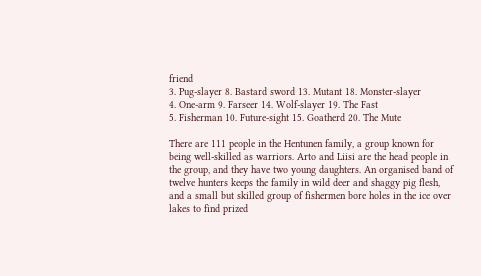friend
3. Pug-slayer 8. Bastard sword 13. Mutant 18. Monster-slayer
4. One-arm 9. Farseer 14. Wolf-slayer 19. The Fast
5. Fisherman 10. Future-sight 15. Goatherd 20. The Mute

There are 111 people in the Hentunen family, a group known for being well-skilled as warriors. Arto and Liisi are the head people in the group, and they have two young daughters. An organised band of twelve hunters keeps the family in wild deer and shaggy pig flesh, and a small but skilled group of fishermen bore holes in the ice over lakes to find prized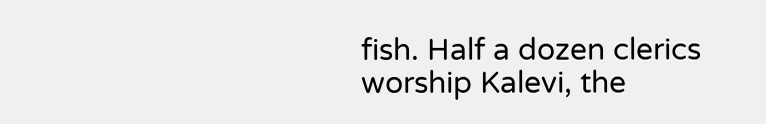fish. Half a dozen clerics worship Kalevi, the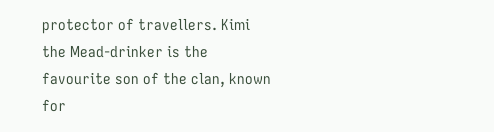protector of travellers. Kimi the Mead-drinker is the favourite son of the clan, known for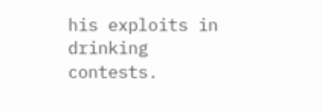his exploits in drinking contests.